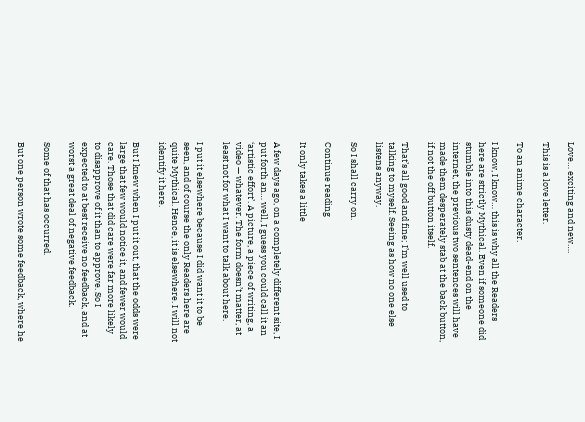Love… exciting and new….

This is a love letter.

To an anime character.

I know, I know… this is why all the Readers here are strictly Mythical. Even if someone did stumble into this dusty dead-end on the internet, the previous two sentences will have made them desperately stab at the back button, if not the off button itself.

That’s all good and fine; I’m well used to talking to myself. Seeing as how no one else listens anyway.

So I shall carry on.

Continue reading

It only takes a little

A few days ago, on a completely different site, I put forth an… well, I guess you could call it an ‘artistic effort’. A picture, a piece of writing, a video — whatever. The form doesn’t matter, at least not for what I want to talk about here.

I put it elsewhere because I did want it to be seen, and of course the only Readers here are quite Mythical. Hence, it is elsewhere. I will not identify it here.

But I knew when I put it out, that the odds were large that few would notice it, and fewer would care. Those that did care were far more likely to disapprove of it than to approve. So I expected to at best receive no feedback, and at worst a great deal of negative feedback.

Some of that has occurred.

But one person wrote some feedback, where he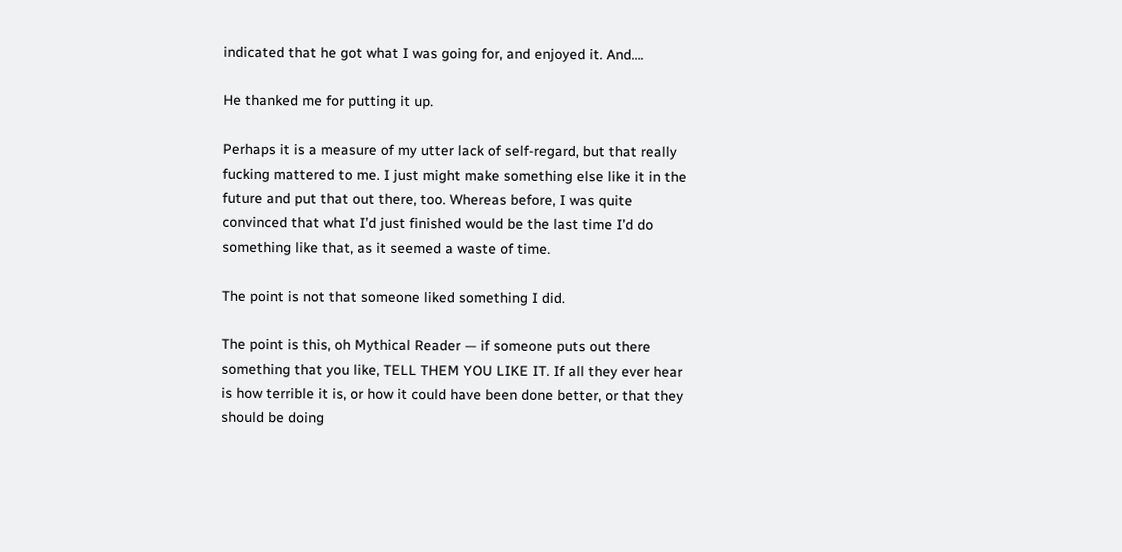indicated that he got what I was going for, and enjoyed it. And….

He thanked me for putting it up.

Perhaps it is a measure of my utter lack of self-regard, but that really fucking mattered to me. I just might make something else like it in the future and put that out there, too. Whereas before, I was quite convinced that what I’d just finished would be the last time I’d do something like that, as it seemed a waste of time.

The point is not that someone liked something I did.

The point is this, oh Mythical Reader — if someone puts out there something that you like, TELL THEM YOU LIKE IT. If all they ever hear is how terrible it is, or how it could have been done better, or that they should be doing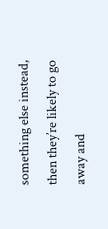something else instead, then they’re likely to go away and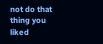not do that thing you liked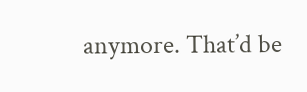anymore. That’d be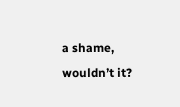a shame, wouldn’t it?